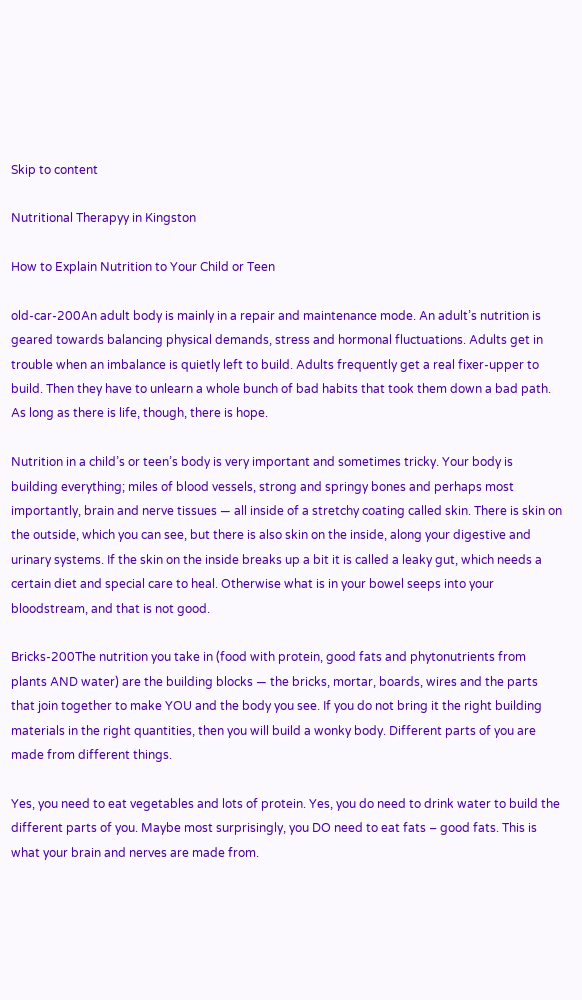Skip to content

Nutritional Therapyy in Kingston

How to Explain Nutrition to Your Child or Teen

old-car-200An adult body is mainly in a repair and maintenance mode. An adult’s nutrition is geared towards balancing physical demands, stress and hormonal fluctuations. Adults get in trouble when an imbalance is quietly left to build. Adults frequently get a real fixer-upper to build. Then they have to unlearn a whole bunch of bad habits that took them down a bad path. As long as there is life, though, there is hope.

Nutrition in a child’s or teen’s body is very important and sometimes tricky. Your body is building everything; miles of blood vessels, strong and springy bones and perhaps most importantly, brain and nerve tissues — all inside of a stretchy coating called skin. There is skin on the outside, which you can see, but there is also skin on the inside, along your digestive and urinary systems. If the skin on the inside breaks up a bit it is called a leaky gut, which needs a certain diet and special care to heal. Otherwise what is in your bowel seeps into your bloodstream, and that is not good.

Bricks-200The nutrition you take in (food with protein, good fats and phytonutrients from plants AND water) are the building blocks — the bricks, mortar, boards, wires and the parts that join together to make YOU and the body you see. If you do not bring it the right building materials in the right quantities, then you will build a wonky body. Different parts of you are made from different things.

Yes, you need to eat vegetables and lots of protein. Yes, you do need to drink water to build the different parts of you. Maybe most surprisingly, you DO need to eat fats – good fats. This is what your brain and nerves are made from.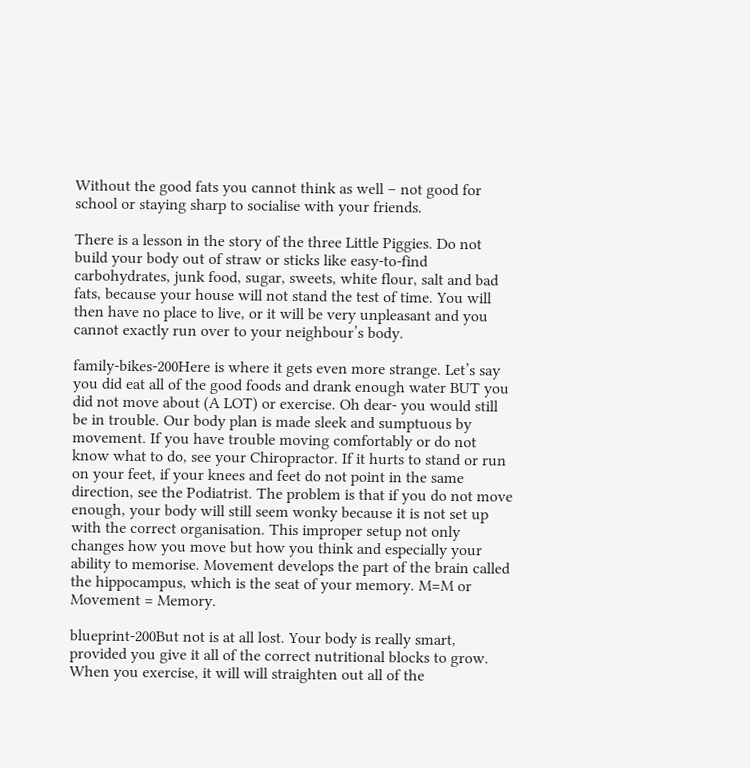Without the good fats you cannot think as well – not good for school or staying sharp to socialise with your friends.

There is a lesson in the story of the three Little Piggies. Do not build your body out of straw or sticks like easy-to-find carbohydrates, junk food, sugar, sweets, white flour, salt and bad fats, because your house will not stand the test of time. You will then have no place to live, or it will be very unpleasant and you cannot exactly run over to your neighbour’s body.

family-bikes-200Here is where it gets even more strange. Let’s say you did eat all of the good foods and drank enough water BUT you did not move about (A LOT) or exercise. Oh dear- you would still be in trouble. Our body plan is made sleek and sumptuous by movement. If you have trouble moving comfortably or do not know what to do, see your Chiropractor. If it hurts to stand or run on your feet, if your knees and feet do not point in the same direction, see the Podiatrist. The problem is that if you do not move enough, your body will still seem wonky because it is not set up with the correct organisation. This improper setup not only changes how you move but how you think and especially your ability to memorise. Movement develops the part of the brain called the hippocampus, which is the seat of your memory. M=M or Movement = Memory.

blueprint-200But not is at all lost. Your body is really smart, provided you give it all of the correct nutritional blocks to grow. When you exercise, it will will straighten out all of the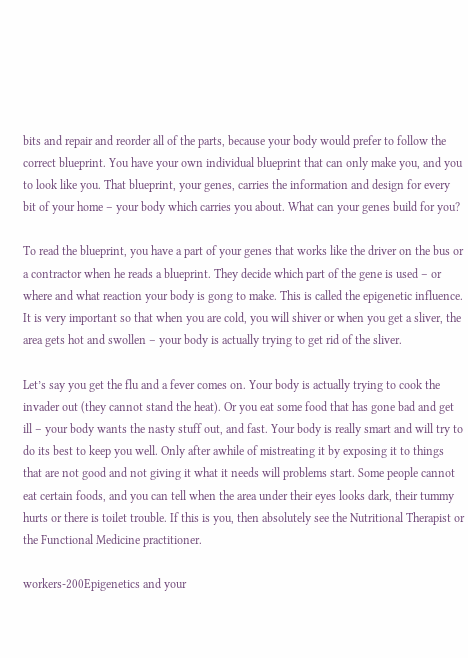bits and repair and reorder all of the parts, because your body would prefer to follow the correct blueprint. You have your own individual blueprint that can only make you, and you to look like you. That blueprint, your genes, carries the information and design for every bit of your home – your body which carries you about. What can your genes build for you?

To read the blueprint, you have a part of your genes that works like the driver on the bus or a contractor when he reads a blueprint. They decide which part of the gene is used – or where and what reaction your body is gong to make. This is called the epigenetic influence. It is very important so that when you are cold, you will shiver or when you get a sliver, the area gets hot and swollen – your body is actually trying to get rid of the sliver.

Let’s say you get the flu and a fever comes on. Your body is actually trying to cook the invader out (they cannot stand the heat). Or you eat some food that has gone bad and get ill – your body wants the nasty stuff out, and fast. Your body is really smart and will try to do its best to keep you well. Only after awhile of mistreating it by exposing it to things that are not good and not giving it what it needs will problems start. Some people cannot eat certain foods, and you can tell when the area under their eyes looks dark, their tummy hurts or there is toilet trouble. If this is you, then absolutely see the Nutritional Therapist or the Functional Medicine practitioner.

workers-200Epigenetics and your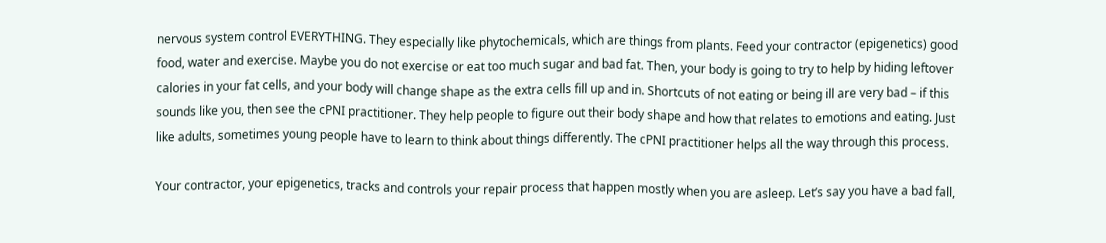nervous system control EVERYTHING. They especially like phytochemicals, which are things from plants. Feed your contractor (epigenetics) good food, water and exercise. Maybe you do not exercise or eat too much sugar and bad fat. Then, your body is going to try to help by hiding leftover calories in your fat cells, and your body will change shape as the extra cells fill up and in. Shortcuts of not eating or being ill are very bad – if this sounds like you, then see the cPNI practitioner. They help people to figure out their body shape and how that relates to emotions and eating. Just like adults, sometimes young people have to learn to think about things differently. The cPNI practitioner helps all the way through this process.

Your contractor, your epigenetics, tracks and controls your repair process that happen mostly when you are asleep. Let’s say you have a bad fall,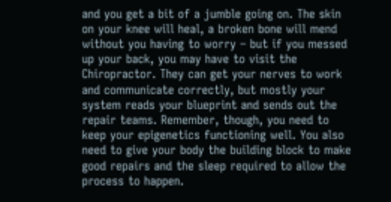and you get a bit of a jumble going on. The skin on your knee will heal, a broken bone will mend without you having to worry – but if you messed up your back, you may have to visit the Chiropractor. They can get your nerves to work and communicate correctly, but mostly your system reads your blueprint and sends out the repair teams. Remember, though, you need to keep your epigenetics functioning well. You also need to give your body the building block to make good repairs and the sleep required to allow the process to happen.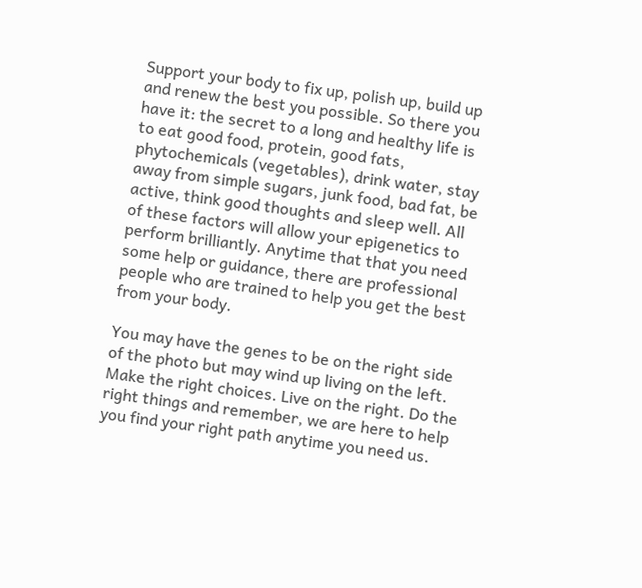Support your body to fix up, polish up, build up and renew the best you possible. So there you have it: the secret to a long and healthy life is to eat good food, protein, good fats, phytochemicals (vegetables), drink water, stay away from simple sugars, junk food, bad fat, be active, think good thoughts and sleep well. All of these factors will allow your epigenetics to perform brilliantly. Anytime that that you need some help or guidance, there are professional people who are trained to help you get the best from your body.

You may have the genes to be on the right side of the photo but may wind up living on the left. Make the right choices. Live on the right. Do the right things and remember, we are here to help you find your right path anytime you need us.